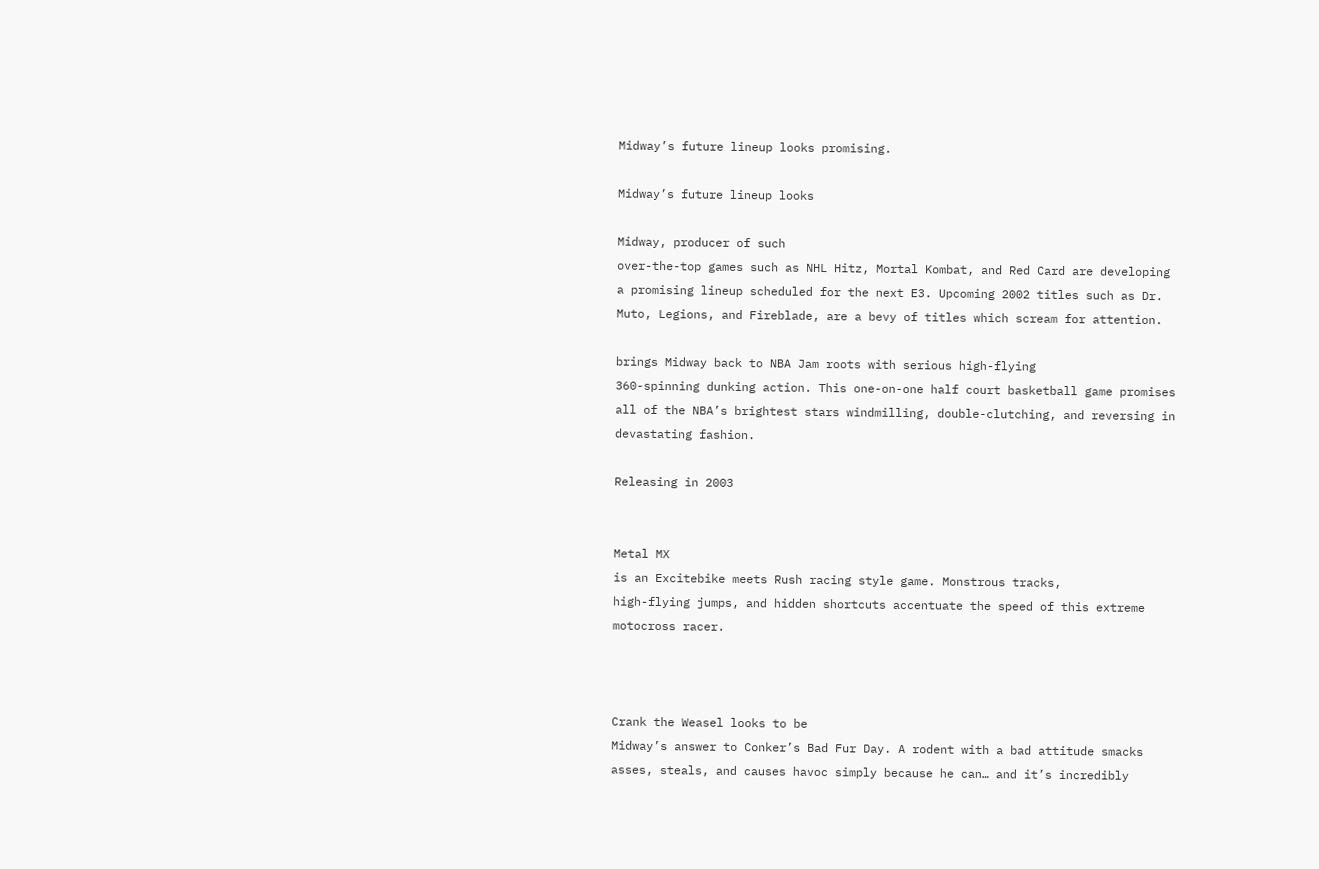Midway’s future lineup looks promising.

Midway’s future lineup looks

Midway, producer of such
over-the-top games such as NHL Hitz, Mortal Kombat, and Red Card are developing
a promising lineup scheduled for the next E3. Upcoming 2002 titles such as Dr.
Muto, Legions, and Fireblade, are a bevy of titles which scream for attention.

brings Midway back to NBA Jam roots with serious high-flying
360-spinning dunking action. This one-on-one half court basketball game promises
all of the NBA’s brightest stars windmilling, double-clutching, and reversing in
devastating fashion.

Releasing in 2003


Metal MX
is an Excitebike meets Rush racing style game. Monstrous tracks,
high-flying jumps, and hidden shortcuts accentuate the speed of this extreme
motocross racer.



Crank the Weasel looks to be
Midway’s answer to Conker’s Bad Fur Day. A rodent with a bad attitude smacks
asses, steals, and causes havoc simply because he can… and it’s incredibly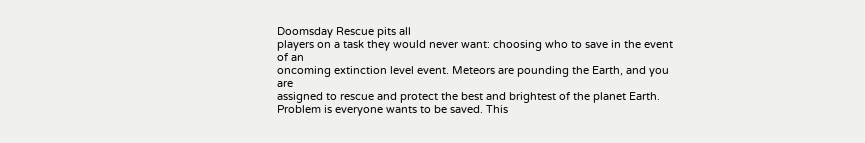Doomsday Rescue pits all
players on a task they would never want: choosing who to save in the event of an
oncoming extinction level event. Meteors are pounding the Earth, and you are
assigned to rescue and protect the best and brightest of the planet Earth.
Problem is everyone wants to be saved. This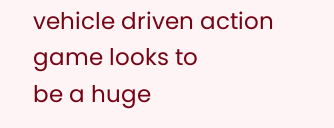vehicle driven action game looks to
be a huge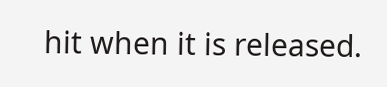hit when it is released.